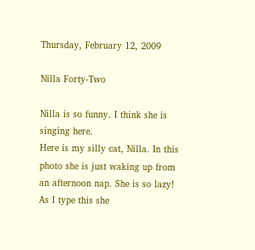Thursday, February 12, 2009

Nilla Forty-Two

Nilla is so funny. I think she is singing here.
Here is my silly cat, Nilla. In this photo she is just waking up from an afternoon nap. She is so lazy! As I type this she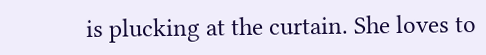is plucking at the curtain. She loves to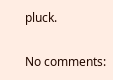pluck.

No comments: